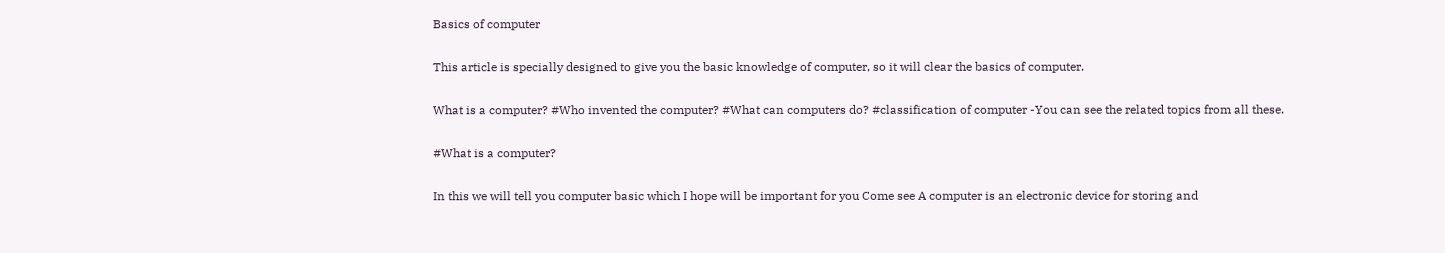Basics of computer

This article is specially designed to give you the basic knowledge of computer, so it will clear the basics of computer.

What is a computer? #Who invented the computer? #What can computers do? #classification of computer -You can see the related topics from all these.

#What is a computer?

In this we will tell you computer basic which I hope will be important for you Come see A computer is an electronic device for storing and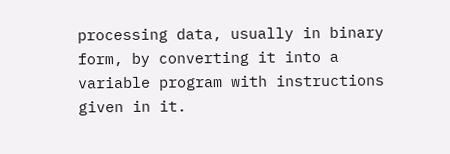processing data, usually in binary form, by converting it into a variable program with instructions given in it.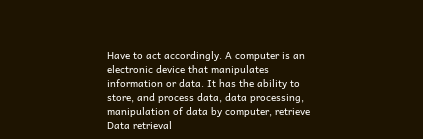Have to act accordingly. A computer is an electronic device that manipulates information or data. It has the ability to store, and process data, data processing, manipulation of data by computer, retrieve Data retrieval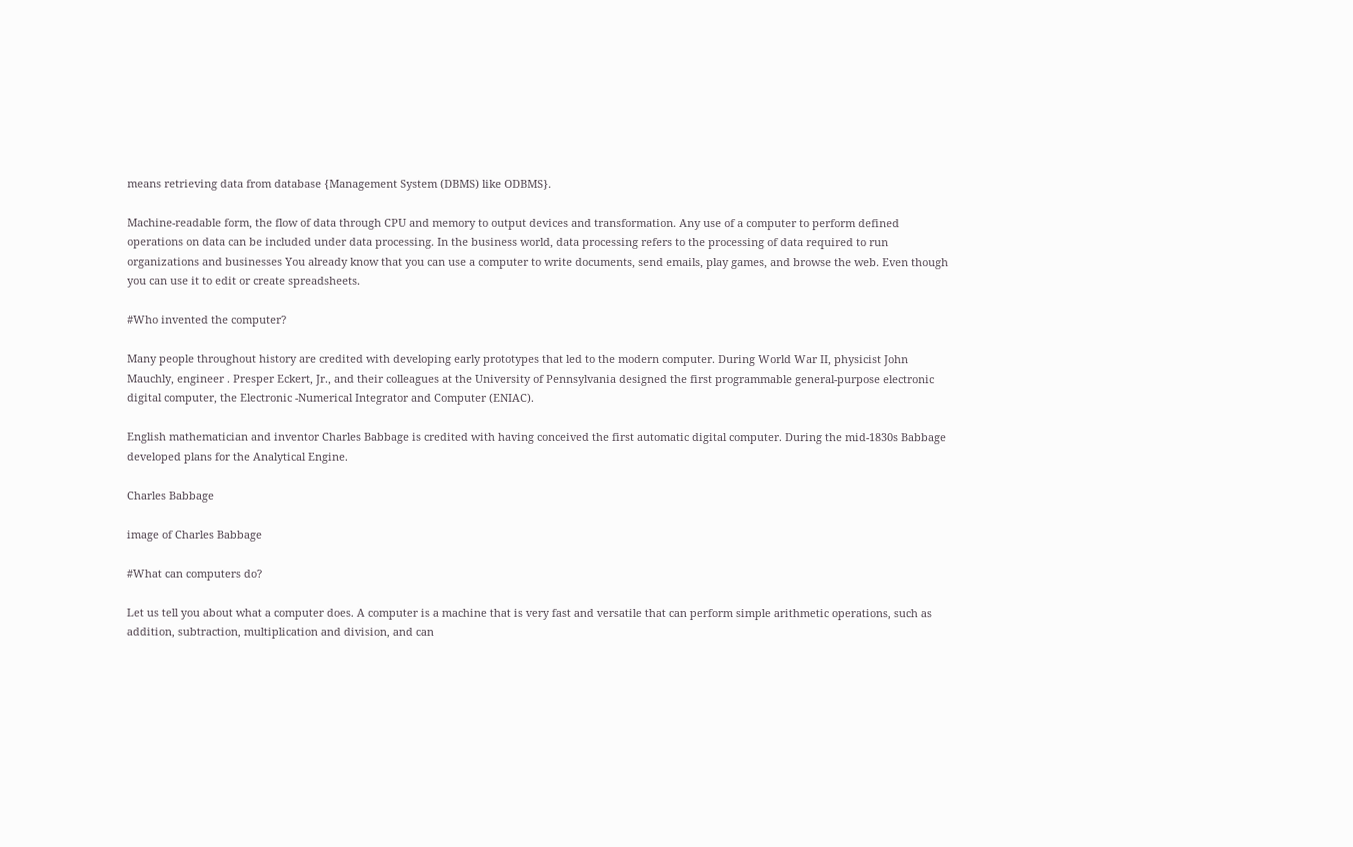means retrieving data from database {Management System (DBMS) like ODBMS}.

Machine-readable form, the flow of data through CPU and memory to output devices and transformation. Any use of a computer to perform defined operations on data can be included under data processing. In the business world, data processing refers to the processing of data required to run organizations and businesses You already know that you can use a computer to write documents, send emails, play games, and browse the web. Even though you can use it to edit or create spreadsheets.

#Who invented the computer?

Many people throughout history are credited with developing early prototypes that led to the modern computer. During World War II, physicist John Mauchly, engineer . Presper Eckert, Jr., and their colleagues at the University of Pennsylvania designed the first programmable general-purpose electronic digital computer, the Electronic -Numerical Integrator and Computer (ENIAC).

English mathematician and inventor Charles Babbage is credited with having conceived the first automatic digital computer. During the mid-1830s Babbage developed plans for the Analytical Engine.

Charles Babbage

image of Charles Babbage

#What can computers do?

Let us tell you about what a computer does. A computer is a machine that is very fast and versatile that can perform simple arithmetic operations, such as addition, subtraction, multiplication and division, and can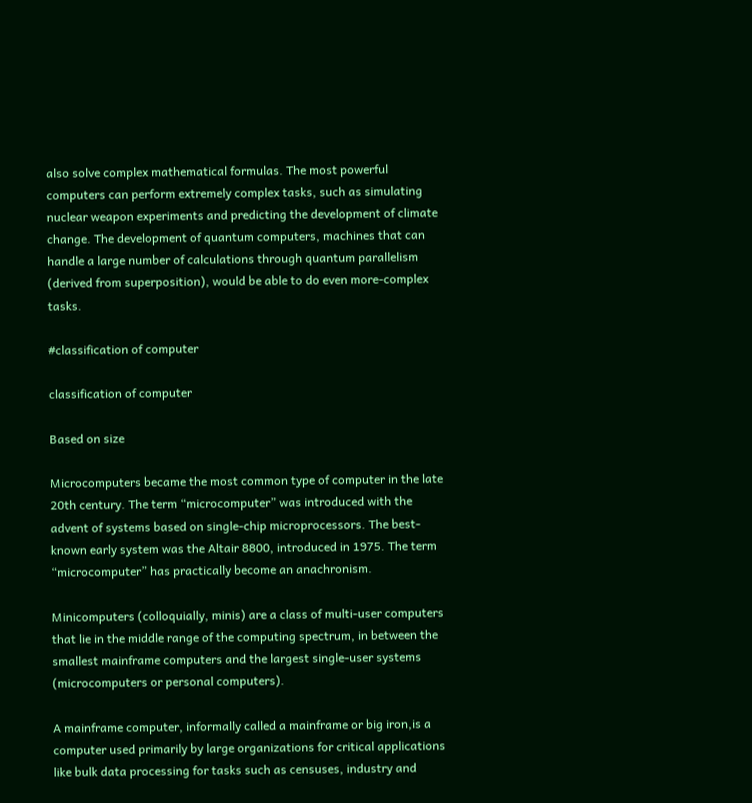also solve complex mathematical formulas. The most powerful computers can perform extremely complex tasks, such as simulating nuclear weapon experiments and predicting the development of climate change. The development of quantum computers, machines that can handle a large number of calculations through quantum parallelism (derived from superposition), would be able to do even more-complex tasks.

#classification of computer

classification of computer

Based on size

Microcomputers became the most common type of computer in the late 20th century. The term “microcomputer” was introduced with the advent of systems based on single-chip microprocessors. The best-known early system was the Altair 8800, introduced in 1975. The term “microcomputer” has practically become an anachronism.

Minicomputers (colloquially, minis) are a class of multi-user computers that lie in the middle range of the computing spectrum, in between the smallest mainframe computers and the largest single-user systems (microcomputers or personal computers).

A mainframe computer, informally called a mainframe or big iron,is a computer used primarily by large organizations for critical applications like bulk data processing for tasks such as censuses, industry and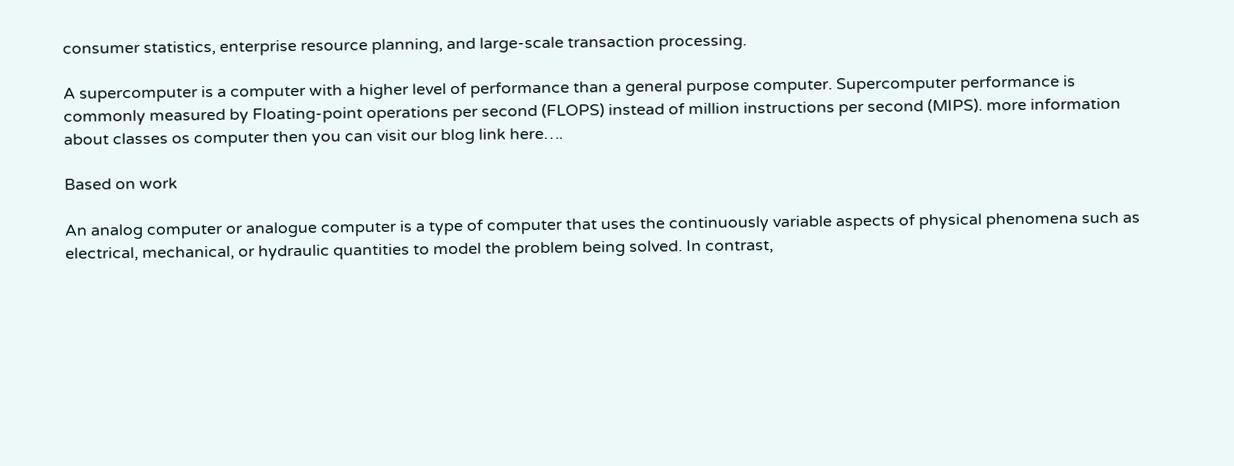consumer statistics, enterprise resource planning, and large-scale transaction processing.

A supercomputer is a computer with a higher level of performance than a general purpose computer. Supercomputer performance is commonly measured by Floating-point operations per second (FLOPS) instead of million instructions per second (MIPS). more information about classes os computer then you can visit our blog link here….

Based on work

An analog computer or analogue computer is a type of computer that uses the continuously variable aspects of physical phenomena such as electrical, mechanical, or hydraulic quantities to model the problem being solved. In contrast,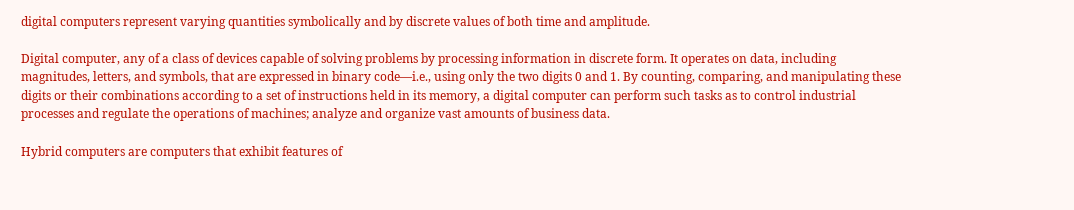digital computers represent varying quantities symbolically and by discrete values of both time and amplitude.

Digital computer, any of a class of devices capable of solving problems by processing information in discrete form. It operates on data, including magnitudes, letters, and symbols, that are expressed in binary code—i.e., using only the two digits 0 and 1. By counting, comparing, and manipulating these digits or their combinations according to a set of instructions held in its memory, a digital computer can perform such tasks as to control industrial processes and regulate the operations of machines; analyze and organize vast amounts of business data.

Hybrid computers are computers that exhibit features of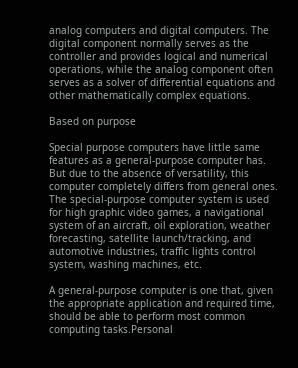analog computers and digital computers. The digital component normally serves as the controller and provides logical and numerical operations, while the analog component often serves as a solver of differential equations and other mathematically complex equations.

Based on purpose

Special purpose computers have little same features as a general-purpose computer has. But due to the absence of versatility, this computer completely differs from general ones. The special-purpose computer system is used for high graphic video games, a navigational system of an aircraft, oil exploration, weather forecasting, satellite launch/tracking, and automotive industries, traffic lights control system, washing machines, etc.

A general-purpose computer is one that, given the appropriate application and required time, should be able to perform most common computing tasks.Personal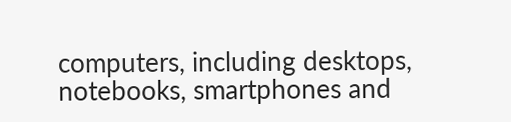computers, including desktops, notebooks, smartphones and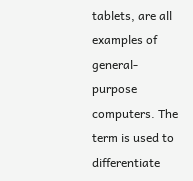tablets, are all examples of general-purpose computers. The term is used to differentiate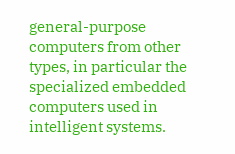general-purpose computers from other types, in particular the specialized embedded computers used in intelligent systems.